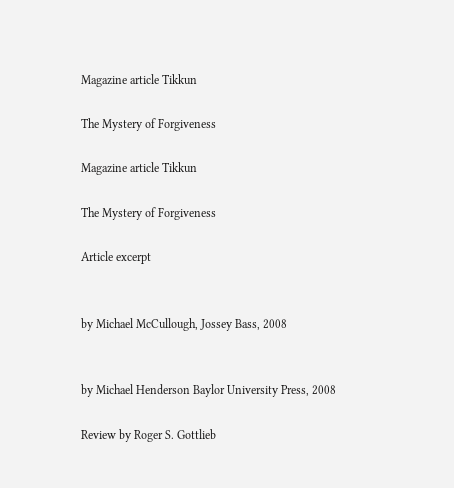Magazine article Tikkun

The Mystery of Forgiveness

Magazine article Tikkun

The Mystery of Forgiveness

Article excerpt


by Michael McCullough, Jossey Bass, 2008


by Michael Henderson Baylor University Press, 2008

Review by Roger S. Gottlieb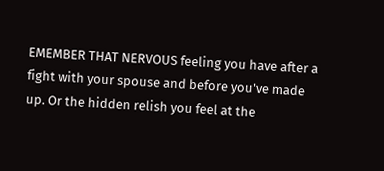EMEMBER THAT NERVOUS feeling you have after a fight with your spouse and before you've made up. Or the hidden relish you feel at the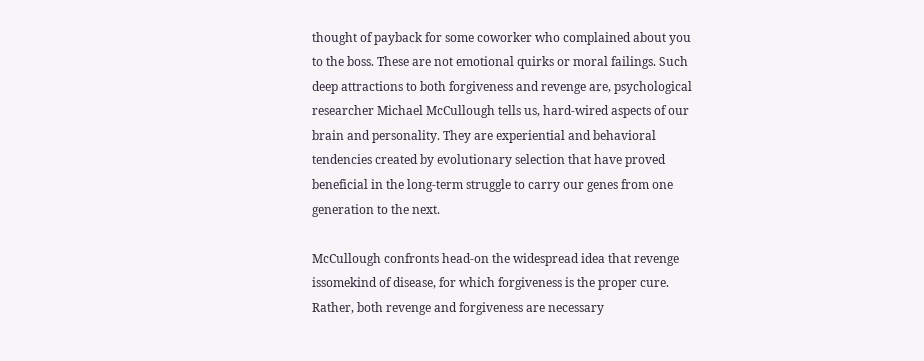thought of payback for some coworker who complained about you to the boss. These are not emotional quirks or moral failings. Such deep attractions to both forgiveness and revenge are, psychological researcher Michael McCullough tells us, hard-wired aspects of our brain and personality. They are experiential and behavioral tendencies created by evolutionary selection that have proved beneficial in the long-term struggle to carry our genes from one generation to the next.

McCullough confronts head-on the widespread idea that revenge issomekind of disease, for which forgiveness is the proper cure. Rather, both revenge and forgiveness are necessary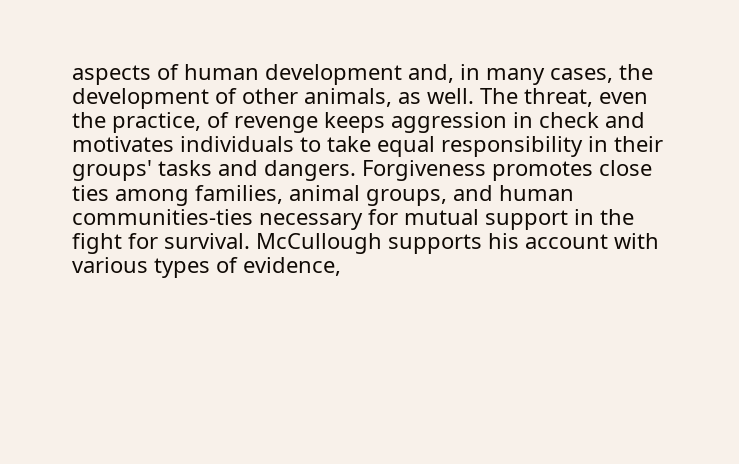aspects of human development and, in many cases, the development of other animals, as well. The threat, even the practice, of revenge keeps aggression in check and motivates individuals to take equal responsibility in their groups' tasks and dangers. Forgiveness promotes close ties among families, animal groups, and human communities-ties necessary for mutual support in the fight for survival. McCullough supports his account with various types of evidence,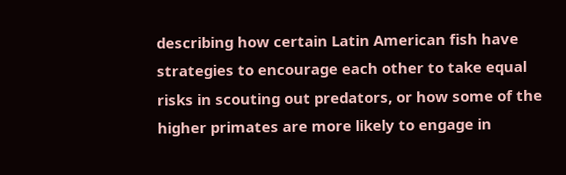describing how certain Latin American fish have strategies to encourage each other to take equal risks in scouting out predators, or how some of the higher primates are more likely to engage in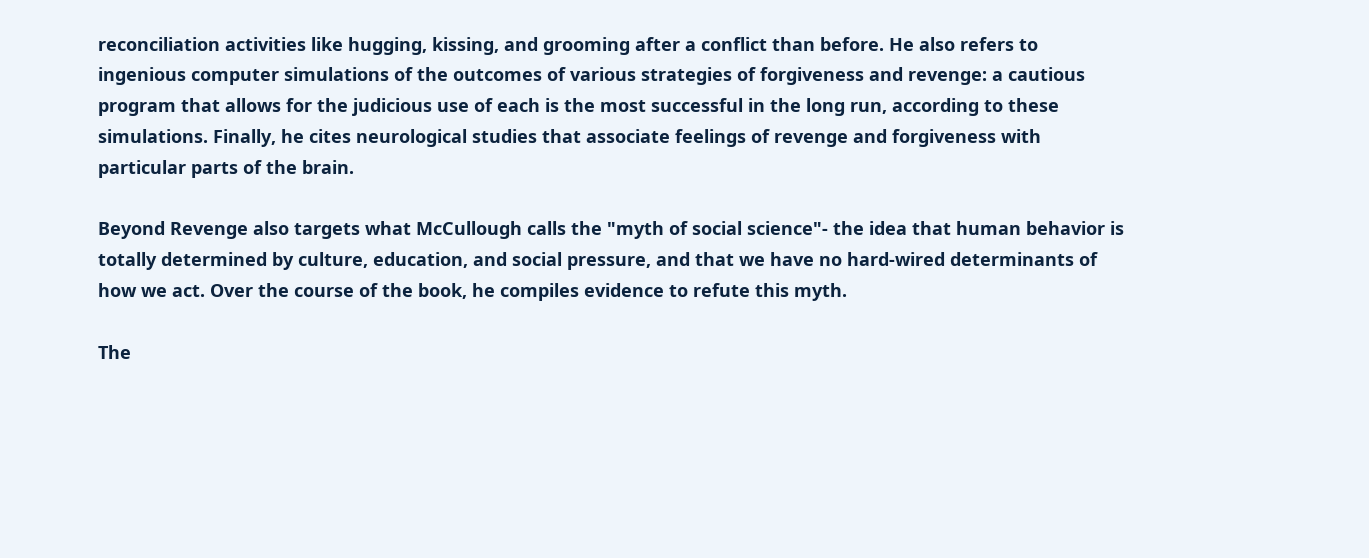reconciliation activities like hugging, kissing, and grooming after a conflict than before. He also refers to ingenious computer simulations of the outcomes of various strategies of forgiveness and revenge: a cautious program that allows for the judicious use of each is the most successful in the long run, according to these simulations. Finally, he cites neurological studies that associate feelings of revenge and forgiveness with particular parts of the brain.

Beyond Revenge also targets what McCullough calls the "myth of social science"- the idea that human behavior is totally determined by culture, education, and social pressure, and that we have no hard-wired determinants of how we act. Over the course of the book, he compiles evidence to refute this myth.

The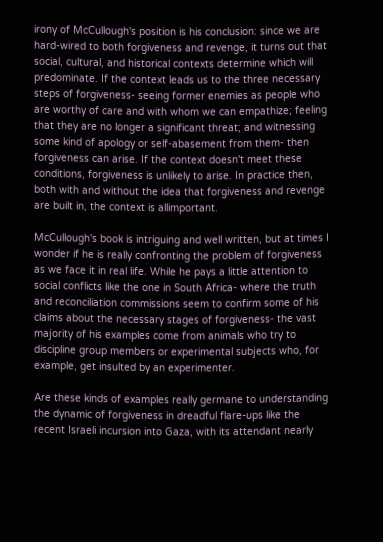irony of McCullough's position is his conclusion: since we are hard-wired to both forgiveness and revenge, it turns out that social, cultural, and historical contexts determine which will predominate. If the context leads us to the three necessary steps of forgiveness- seeing former enemies as people who are worthy of care and with whom we can empathize; feeling that they are no longer a significant threat; and witnessing some kind of apology or self-abasement from them- then forgiveness can arise. If the context doesn't meet these conditions, forgiveness is unlikely to arise. In practice then, both with and without the idea that forgiveness and revenge are built in, the context is allimportant.

McCullough's book is intriguing and well written, but at times I wonder if he is really confronting the problem of forgiveness as we face it in real life. While he pays a little attention to social conflicts like the one in South Africa- where the truth and reconciliation commissions seem to confirm some of his claims about the necessary stages of forgiveness- the vast majority of his examples come from animals who try to discipline group members or experimental subjects who, for example, get insulted by an experimenter.

Are these kinds of examples really germane to understanding the dynamic of forgiveness in dreadful flare-ups like the recent Israeli incursion into Gaza, with its attendant nearly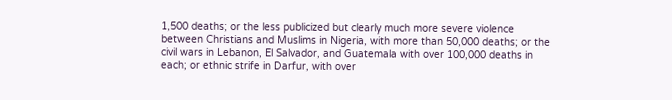1,500 deaths; or the less publicized but clearly much more severe violence between Christians and Muslims in Nigeria, with more than 50,000 deaths; or the civil wars in Lebanon, El Salvador, and Guatemala with over 100,000 deaths in each; or ethnic strife in Darfur, with over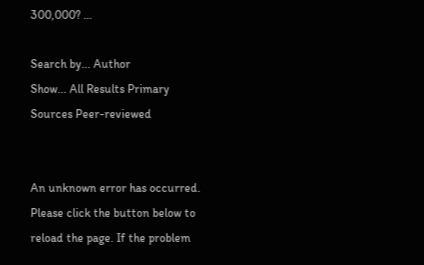300,000? …

Search by... Author
Show... All Results Primary Sources Peer-reviewed


An unknown error has occurred. Please click the button below to reload the page. If the problem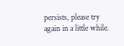persists, please try again in a little while.